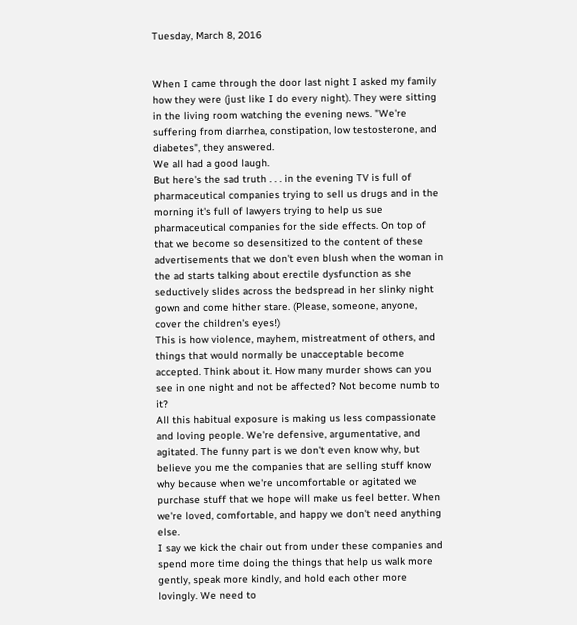Tuesday, March 8, 2016


When I came through the door last night I asked my family how they were (just like I do every night). They were sitting in the living room watching the evening news. "We're suffering from diarrhea, constipation, low testosterone, and diabetes", they answered.
We all had a good laugh.
But here's the sad truth . . . in the evening TV is full of pharmaceutical companies trying to sell us drugs and in the morning it's full of lawyers trying to help us sue pharmaceutical companies for the side effects. On top of that we become so desensitized to the content of these advertisements that we don't even blush when the woman in the ad starts talking about erectile dysfunction as she seductively slides across the bedspread in her slinky night gown and come hither stare. (Please, someone, anyone, cover the children's eyes!)
This is how violence, mayhem, mistreatment of others, and things that would normally be unacceptable become accepted. Think about it. How many murder shows can you see in one night and not be affected? Not become numb to it?
All this habitual exposure is making us less compassionate and loving people. We're defensive, argumentative, and agitated. The funny part is we don't even know why, but believe you me the companies that are selling stuff know why because when we're uncomfortable or agitated we purchase stuff that we hope will make us feel better. When we're loved, comfortable, and happy we don't need anything else.
I say we kick the chair out from under these companies and spend more time doing the things that help us walk more gently, speak more kindly, and hold each other more lovingly. We need to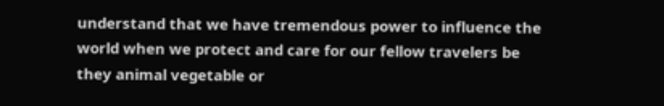understand that we have tremendous power to influence the world when we protect and care for our fellow travelers be they animal vegetable or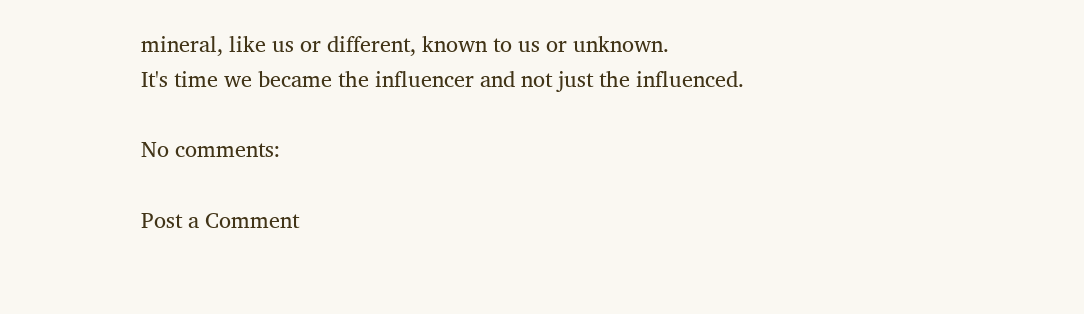mineral, like us or different, known to us or unknown.
It's time we became the influencer and not just the influenced.

No comments:

Post a Comment